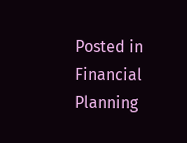Posted in Financial Planning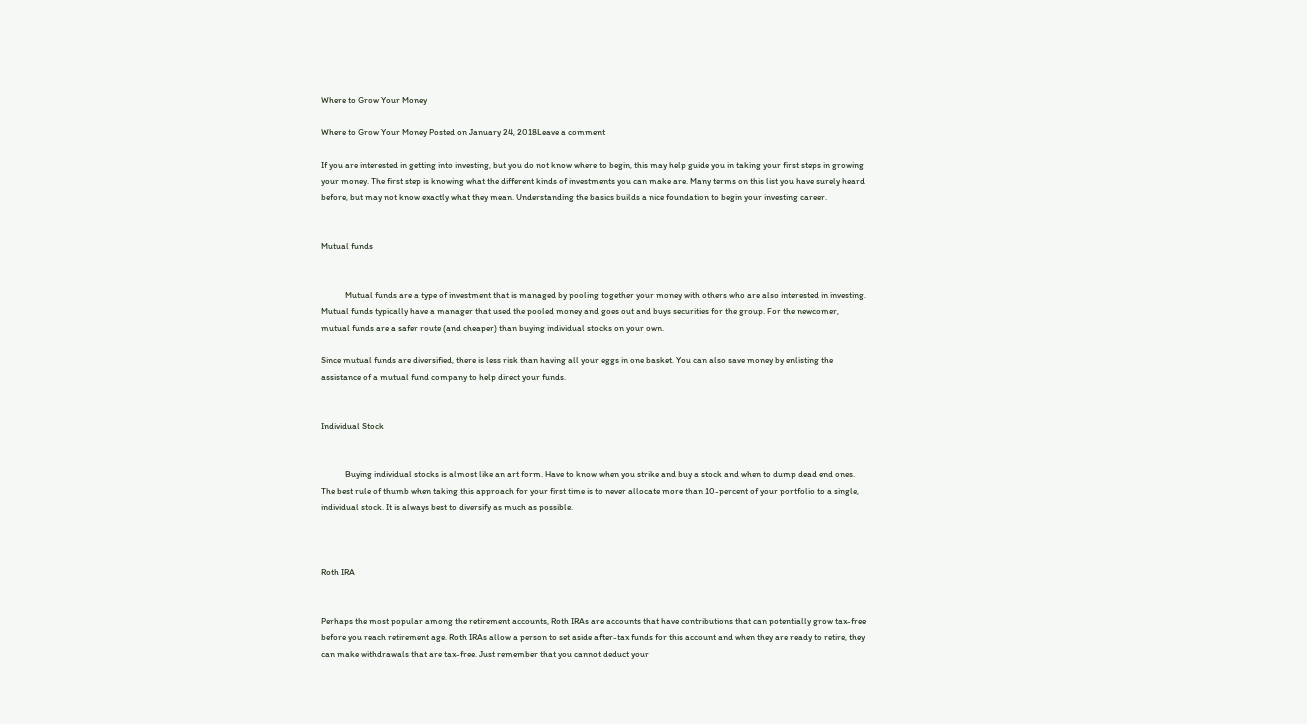Where to Grow Your Money

Where to Grow Your Money Posted on January 24, 2018Leave a comment

If you are interested in getting into investing, but you do not know where to begin, this may help guide you in taking your first steps in growing your money. The first step is knowing what the different kinds of investments you can make are. Many terms on this list you have surely heard before, but may not know exactly what they mean. Understanding the basics builds a nice foundation to begin your investing career.


Mutual funds


            Mutual funds are a type of investment that is managed by pooling together your money with others who are also interested in investing. Mutual funds typically have a manager that used the pooled money and goes out and buys securities for the group. For the newcomer, mutual funds are a safer route (and cheaper) than buying individual stocks on your own.

Since mutual funds are diversified, there is less risk than having all your eggs in one basket. You can also save money by enlisting the assistance of a mutual fund company to help direct your funds.


Individual Stock


            Buying individual stocks is almost like an art form. Have to know when you strike and buy a stock and when to dump dead end ones. The best rule of thumb when taking this approach for your first time is to never allocate more than 10-percent of your portfolio to a single, individual stock. It is always best to diversify as much as possible.



Roth IRA


Perhaps the most popular among the retirement accounts, Roth IRAs are accounts that have contributions that can potentially grow tax-free before you reach retirement age. Roth IRAs allow a person to set aside after-tax funds for this account and when they are ready to retire, they can make withdrawals that are tax-free. Just remember that you cannot deduct your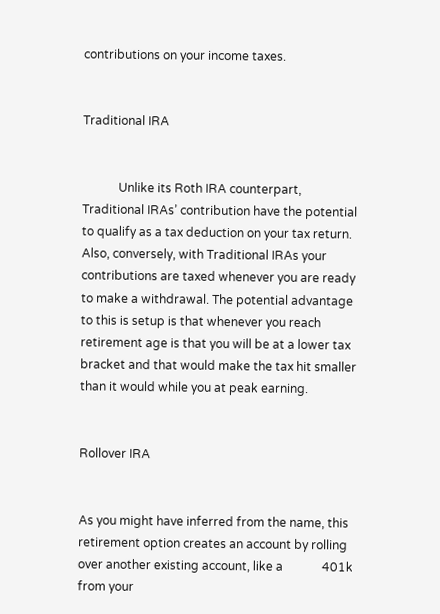contributions on your income taxes.


Traditional IRA


            Unlike its Roth IRA counterpart, Traditional IRAs’ contribution have the potential to qualify as a tax deduction on your tax return. Also, conversely, with Traditional IRAs your contributions are taxed whenever you are ready to make a withdrawal. The potential advantage to this is setup is that whenever you reach retirement age is that you will be at a lower tax bracket and that would make the tax hit smaller than it would while you at peak earning.


Rollover IRA


As you might have inferred from the name, this retirement option creates an account by rolling over another existing account, like a             401k from your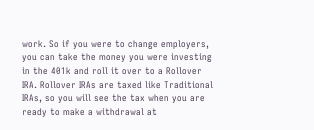work. So if you were to change employers, you can take the money you were investing in the 401k and roll it over to a Rollover IRA. Rollover IRAs are taxed like Traditional IRAs, so you will see the tax when you are ready to make a withdrawal at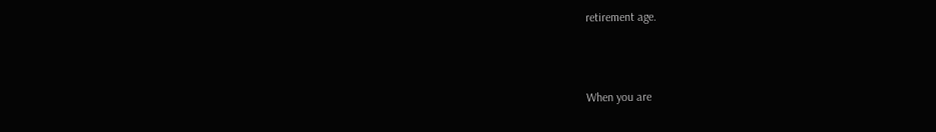retirement age.



When you are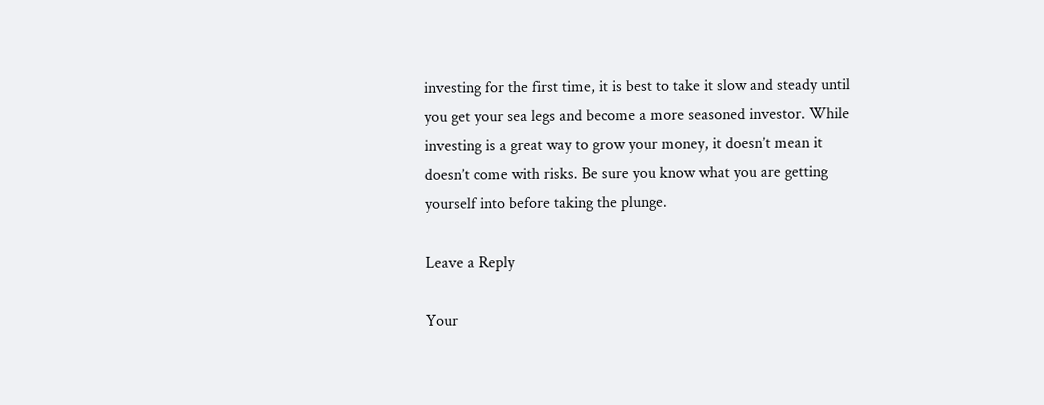investing for the first time, it is best to take it slow and steady until you get your sea legs and become a more seasoned investor. While investing is a great way to grow your money, it doesn’t mean it doesn’t come with risks. Be sure you know what you are getting yourself into before taking the plunge.

Leave a Reply

Your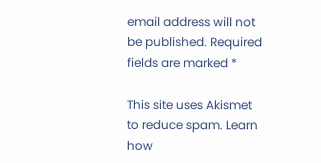email address will not be published. Required fields are marked *

This site uses Akismet to reduce spam. Learn how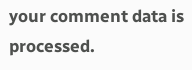your comment data is processed.